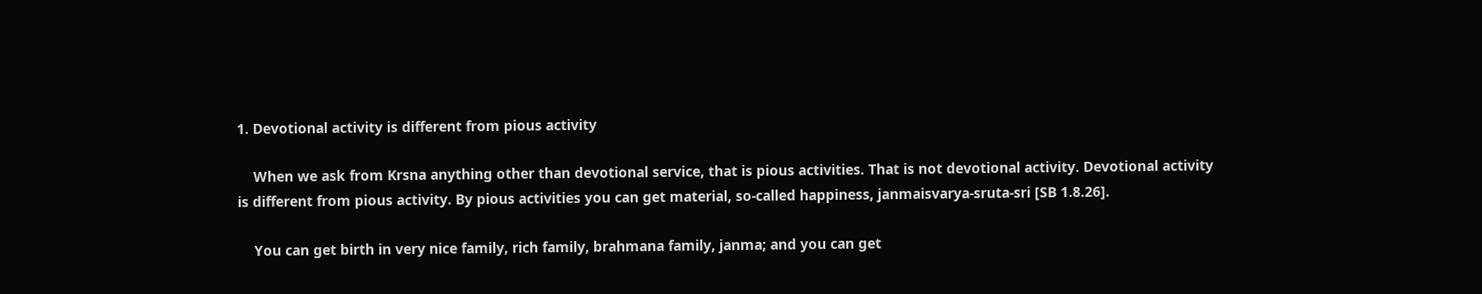1. Devotional activity is different from pious activity

    When we ask from Krsna anything other than devotional service, that is pious activities. That is not devotional activity. Devotional activity is different from pious activity. By pious activities you can get material, so-called happiness, janmaisvarya-sruta-sri [SB 1.8.26].

    You can get birth in very nice family, rich family, brahmana family, janma; and you can get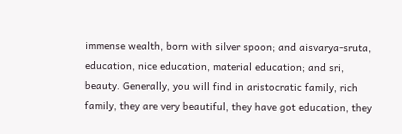immense wealth, born with silver spoon; and aisvarya-sruta, education, nice education, material education; and sri, beauty. Generally, you will find in aristocratic family, rich family, they are very beautiful, they have got education, they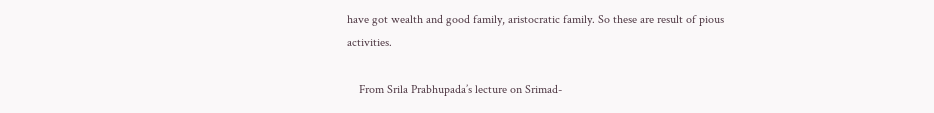have got wealth and good family, aristocratic family. So these are result of pious activities.

    From Srila Prabhupada’s lecture on Srimad-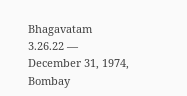Bhagavatam 3.26.22 — December 31, 1974, Bombay